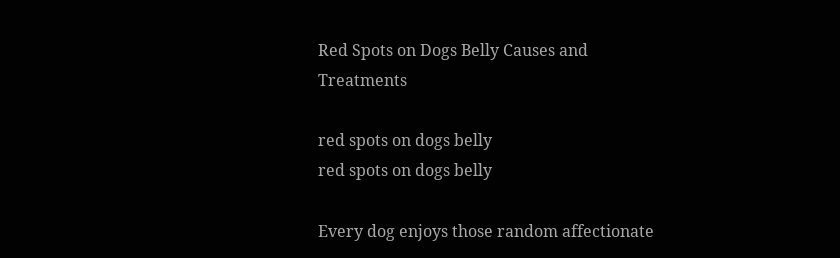Red Spots on Dogs Belly Causes and Treatments

red spots on dogs belly
red spots on dogs belly

Every dog enjoys those random affectionate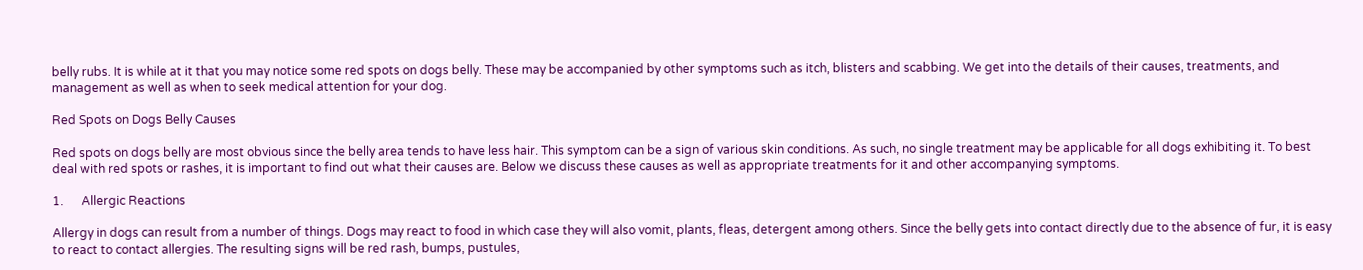belly rubs. It is while at it that you may notice some red spots on dogs belly. These may be accompanied by other symptoms such as itch, blisters and scabbing. We get into the details of their causes, treatments, and management as well as when to seek medical attention for your dog.

Red Spots on Dogs Belly Causes

Red spots on dogs belly are most obvious since the belly area tends to have less hair. This symptom can be a sign of various skin conditions. As such, no single treatment may be applicable for all dogs exhibiting it. To best deal with red spots or rashes, it is important to find out what their causes are. Below we discuss these causes as well as appropriate treatments for it and other accompanying symptoms.

1.      Allergic Reactions

Allergy in dogs can result from a number of things. Dogs may react to food in which case they will also vomit, plants, fleas, detergent among others. Since the belly gets into contact directly due to the absence of fur, it is easy to react to contact allergies. The resulting signs will be red rash, bumps, pustules,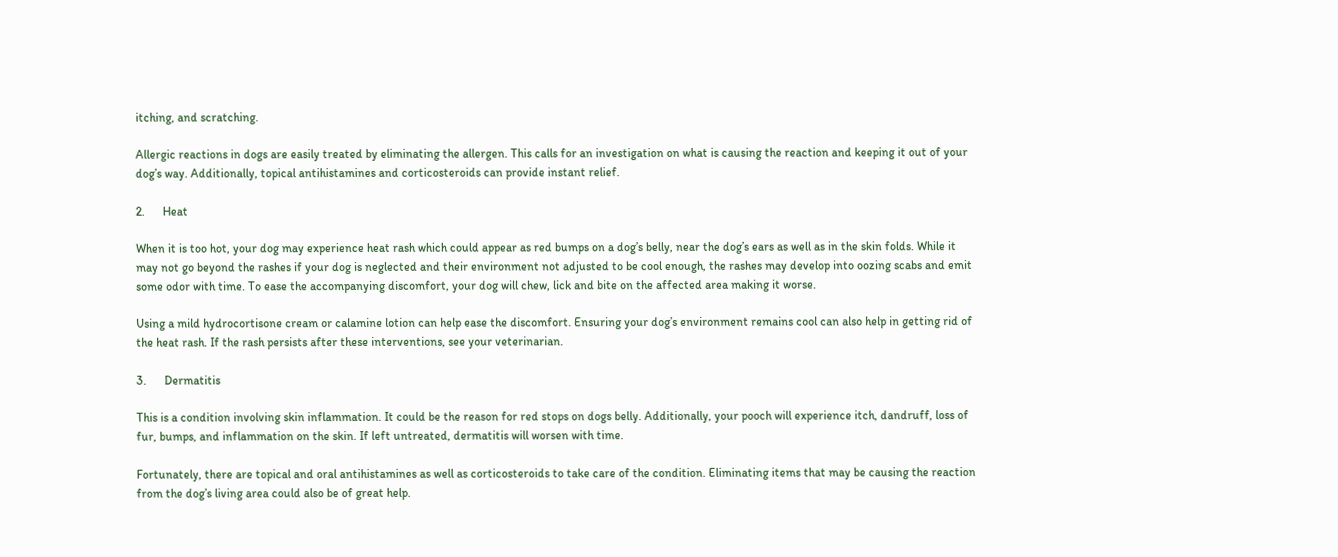itching, and scratching.

Allergic reactions in dogs are easily treated by eliminating the allergen. This calls for an investigation on what is causing the reaction and keeping it out of your dog’s way. Additionally, topical antihistamines and corticosteroids can provide instant relief.

2.      Heat

When it is too hot, your dog may experience heat rash which could appear as red bumps on a dog’s belly, near the dog’s ears as well as in the skin folds. While it may not go beyond the rashes if your dog is neglected and their environment not adjusted to be cool enough, the rashes may develop into oozing scabs and emit some odor with time. To ease the accompanying discomfort, your dog will chew, lick and bite on the affected area making it worse.

Using a mild hydrocortisone cream or calamine lotion can help ease the discomfort. Ensuring your dog’s environment remains cool can also help in getting rid of the heat rash. If the rash persists after these interventions, see your veterinarian.

3.      Dermatitis

This is a condition involving skin inflammation. It could be the reason for red stops on dogs belly. Additionally, your pooch will experience itch, dandruff, loss of fur, bumps, and inflammation on the skin. If left untreated, dermatitis will worsen with time.

Fortunately, there are topical and oral antihistamines as well as corticosteroids to take care of the condition. Eliminating items that may be causing the reaction from the dog’s living area could also be of great help.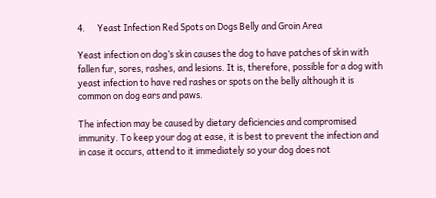4.      Yeast Infection Red Spots on Dogs Belly and Groin Area

Yeast infection on dog’s skin causes the dog to have patches of skin with fallen fur, sores, rashes, and lesions. It is, therefore, possible for a dog with yeast infection to have red rashes or spots on the belly although it is common on dog ears and paws.

The infection may be caused by dietary deficiencies and compromised immunity. To keep your dog at ease, it is best to prevent the infection and in case it occurs, attend to it immediately so your dog does not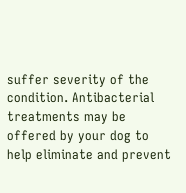suffer severity of the condition. Antibacterial treatments may be offered by your dog to help eliminate and prevent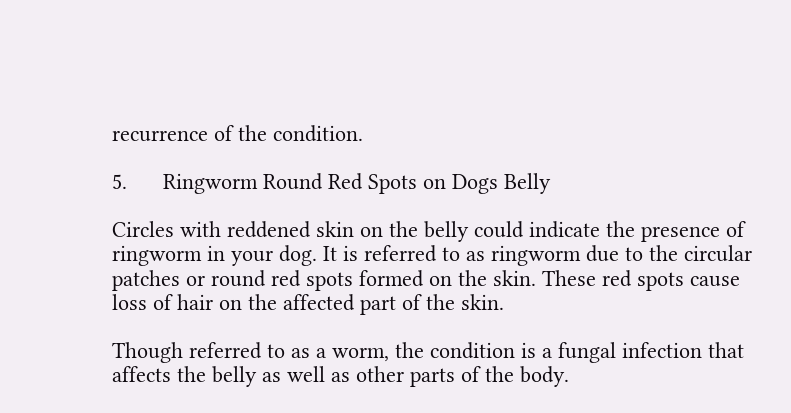recurrence of the condition.

5.      Ringworm Round Red Spots on Dogs Belly

Circles with reddened skin on the belly could indicate the presence of ringworm in your dog. It is referred to as ringworm due to the circular patches or round red spots formed on the skin. These red spots cause loss of hair on the affected part of the skin.

Though referred to as a worm, the condition is a fungal infection that affects the belly as well as other parts of the body.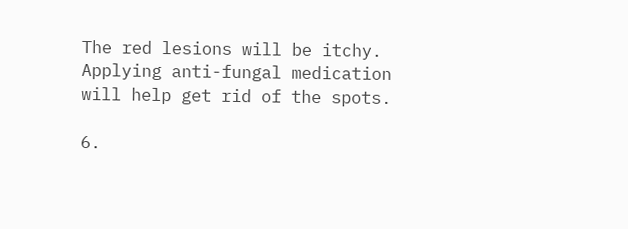The red lesions will be itchy. Applying anti-fungal medication will help get rid of the spots.

6.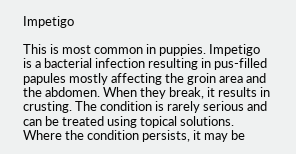Impetigo

This is most common in puppies. Impetigo is a bacterial infection resulting in pus-filled papules mostly affecting the groin area and the abdomen. When they break, it results in crusting. The condition is rarely serious and can be treated using topical solutions. Where the condition persists, it may be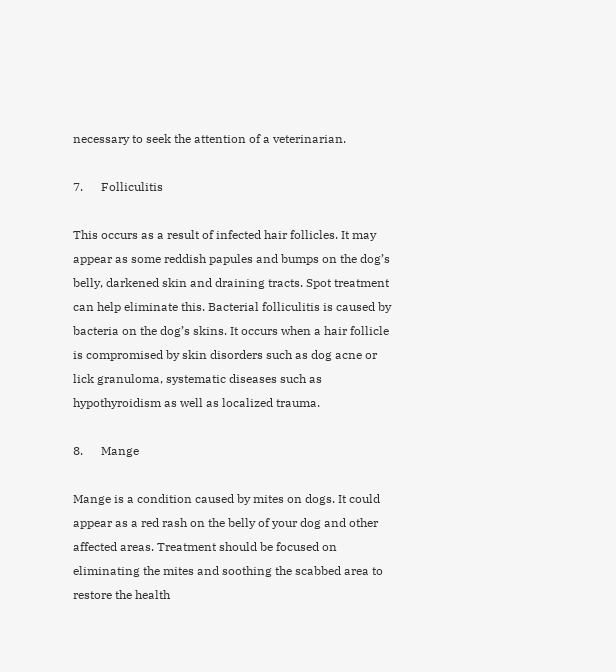necessary to seek the attention of a veterinarian.

7.      Folliculitis

This occurs as a result of infected hair follicles. It may appear as some reddish papules and bumps on the dog’s belly, darkened skin and draining tracts. Spot treatment can help eliminate this. Bacterial folliculitis is caused by bacteria on the dog’s skins. It occurs when a hair follicle is compromised by skin disorders such as dog acne or lick granuloma, systematic diseases such as hypothyroidism as well as localized trauma.

8.      Mange

Mange is a condition caused by mites on dogs. It could appear as a red rash on the belly of your dog and other affected areas. Treatment should be focused on eliminating the mites and soothing the scabbed area to restore the health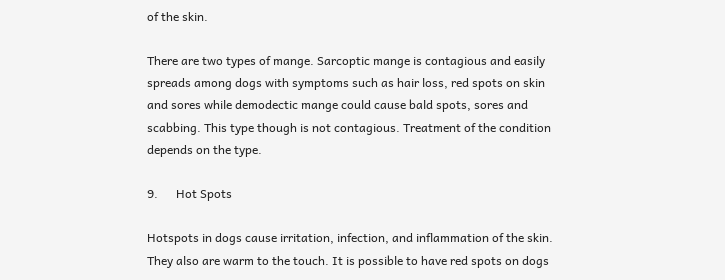of the skin.

There are two types of mange. Sarcoptic mange is contagious and easily spreads among dogs with symptoms such as hair loss, red spots on skin and sores while demodectic mange could cause bald spots, sores and scabbing. This type though is not contagious. Treatment of the condition depends on the type.

9.      Hot Spots

Hotspots in dogs cause irritation, infection, and inflammation of the skin. They also are warm to the touch. It is possible to have red spots on dogs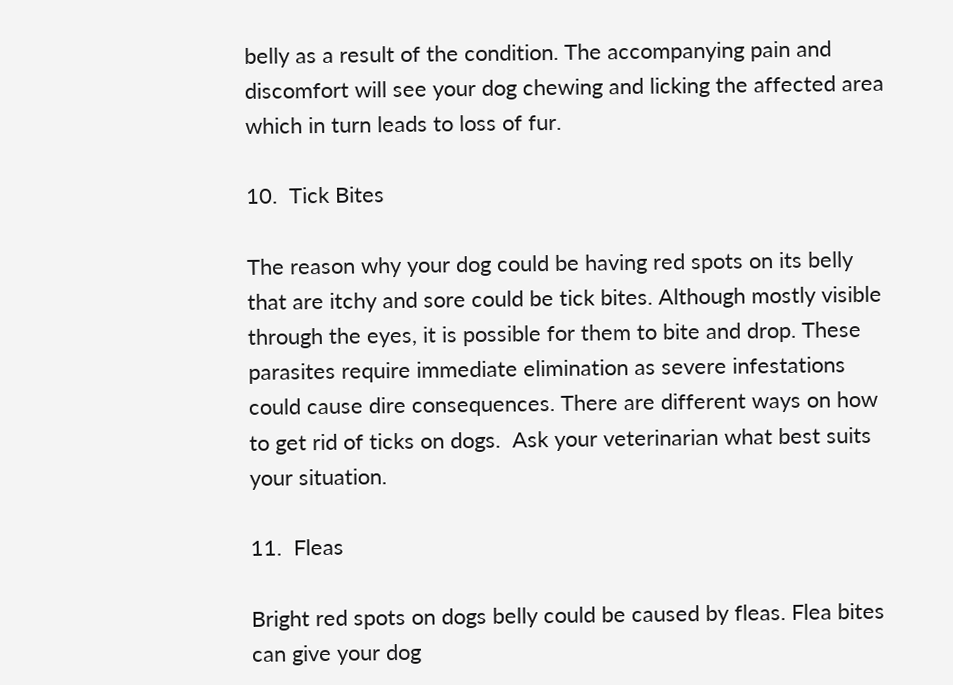belly as a result of the condition. The accompanying pain and discomfort will see your dog chewing and licking the affected area which in turn leads to loss of fur.

10.  Tick Bites

The reason why your dog could be having red spots on its belly that are itchy and sore could be tick bites. Although mostly visible through the eyes, it is possible for them to bite and drop. These parasites require immediate elimination as severe infestations could cause dire consequences. There are different ways on how to get rid of ticks on dogs.  Ask your veterinarian what best suits your situation.

11.  Fleas

Bright red spots on dogs belly could be caused by fleas. Flea bites can give your dog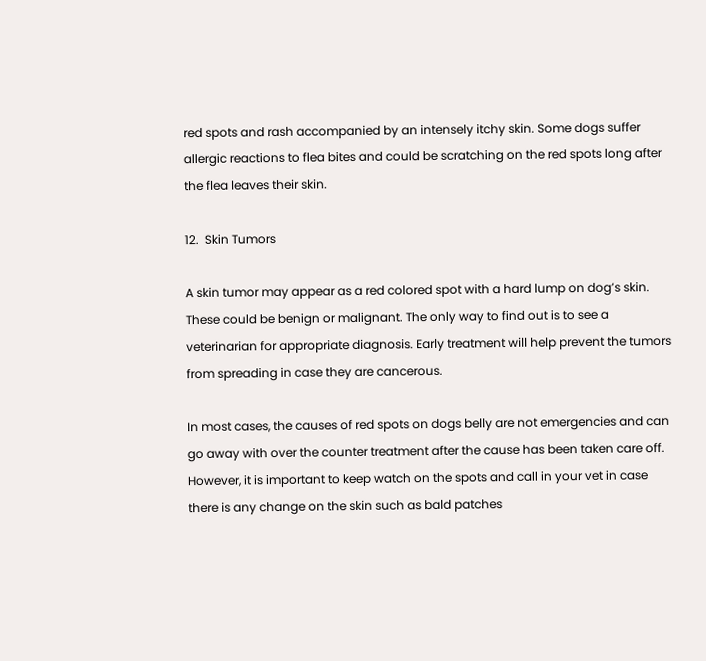red spots and rash accompanied by an intensely itchy skin. Some dogs suffer allergic reactions to flea bites and could be scratching on the red spots long after the flea leaves their skin.

12.  Skin Tumors

A skin tumor may appear as a red colored spot with a hard lump on dog’s skin. These could be benign or malignant. The only way to find out is to see a veterinarian for appropriate diagnosis. Early treatment will help prevent the tumors from spreading in case they are cancerous.

In most cases, the causes of red spots on dogs belly are not emergencies and can go away with over the counter treatment after the cause has been taken care off. However, it is important to keep watch on the spots and call in your vet in case there is any change on the skin such as bald patches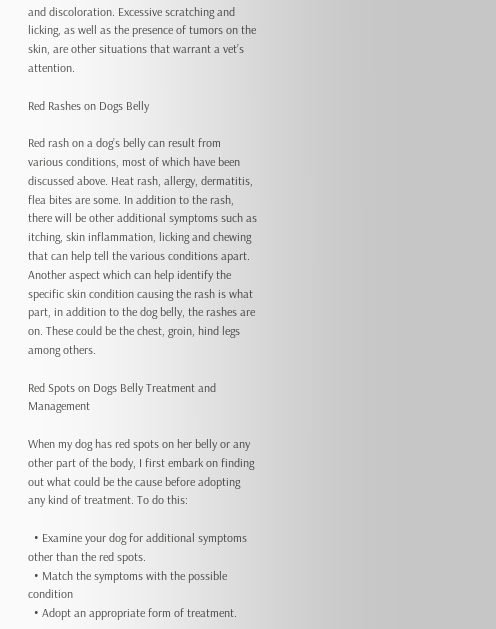and discoloration. Excessive scratching and licking, as well as the presence of tumors on the skin, are other situations that warrant a vet’s attention.

Red Rashes on Dogs Belly

Red rash on a dog’s belly can result from various conditions, most of which have been discussed above. Heat rash, allergy, dermatitis, flea bites are some. In addition to the rash, there will be other additional symptoms such as itching, skin inflammation, licking and chewing that can help tell the various conditions apart. Another aspect which can help identify the specific skin condition causing the rash is what part, in addition to the dog belly, the rashes are on. These could be the chest, groin, hind legs among others.

Red Spots on Dogs Belly Treatment and Management

When my dog has red spots on her belly or any other part of the body, I first embark on finding out what could be the cause before adopting any kind of treatment. To do this:

  • Examine your dog for additional symptoms other than the red spots.
  • Match the symptoms with the possible condition
  • Adopt an appropriate form of treatment.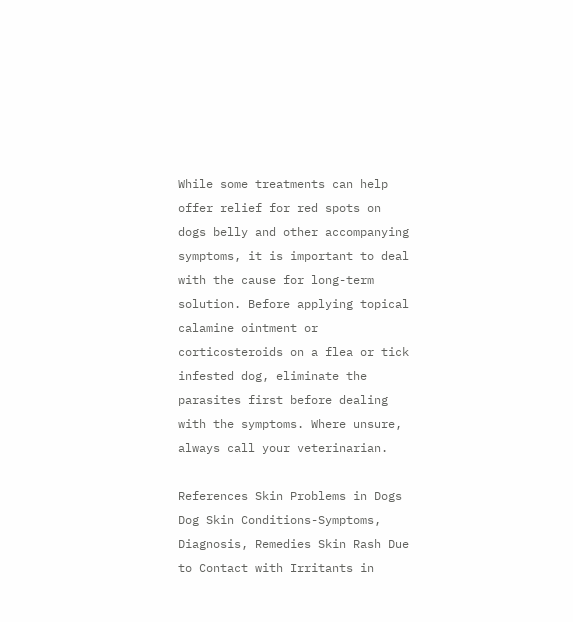While some treatments can help offer relief for red spots on dogs belly and other accompanying symptoms, it is important to deal with the cause for long-term solution. Before applying topical calamine ointment or corticosteroids on a flea or tick infested dog, eliminate the parasites first before dealing with the symptoms. Where unsure, always call your veterinarian.

References Skin Problems in Dogs Dog Skin Conditions-Symptoms, Diagnosis, Remedies Skin Rash Due to Contact with Irritants in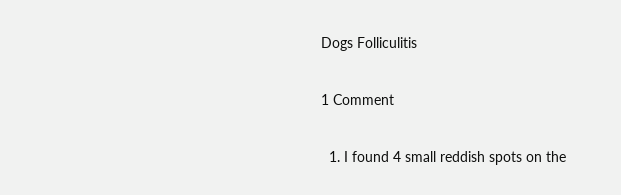Dogs Folliculitis

1 Comment

  1. I found 4 small reddish spots on the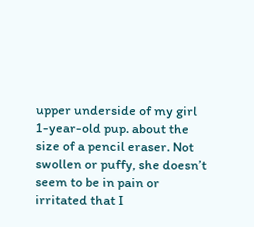upper underside of my girl 1-year-old pup. about the size of a pencil eraser. Not swollen or puffy, she doesn’t seem to be in pain or irritated that I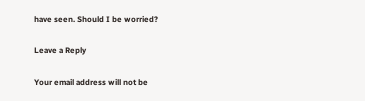have seen. Should I be worried?

Leave a Reply

Your email address will not be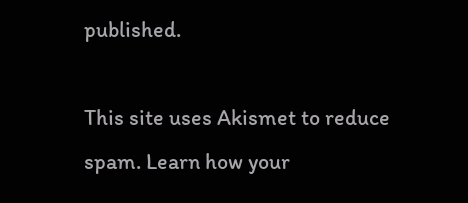published.

This site uses Akismet to reduce spam. Learn how your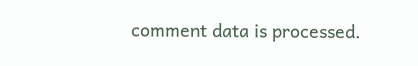comment data is processed.